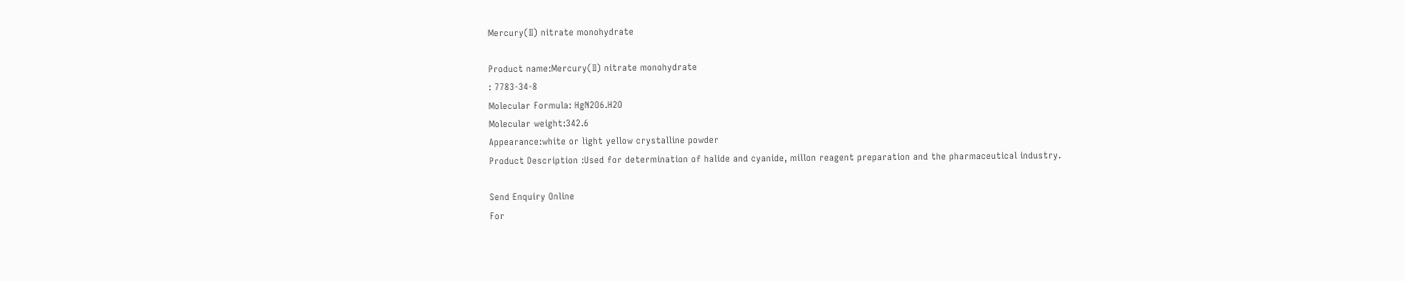Mercury(II) nitrate monohydrate

Product name:Mercury(II) nitrate monohydrate
: 7783-34-8
Molecular Formula: HgN2O6.H2O
Molecular weight:342.6
Appearance:white or light yellow crystalline powder
Product Description :Used for determination of halide and cyanide, millon reagent preparation and the pharmaceutical industry.

Send Enquiry Online
For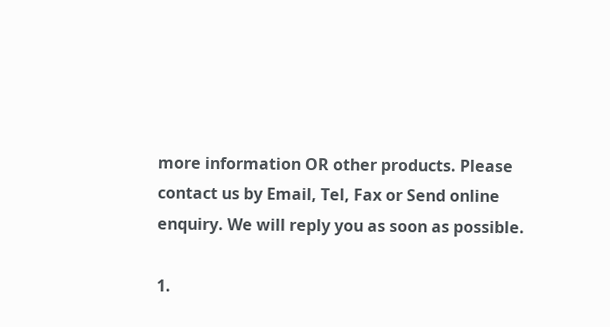more information OR other products. Please contact us by Email, Tel, Fax or Send online enquiry. We will reply you as soon as possible.

1.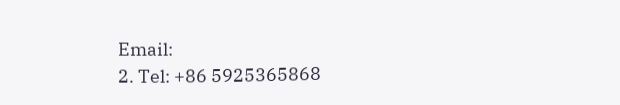Email:
2. Tel: +86 5925365868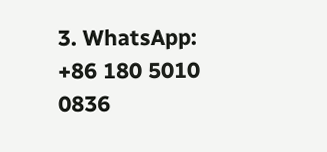3. WhatsApp: +86 180 5010 0836